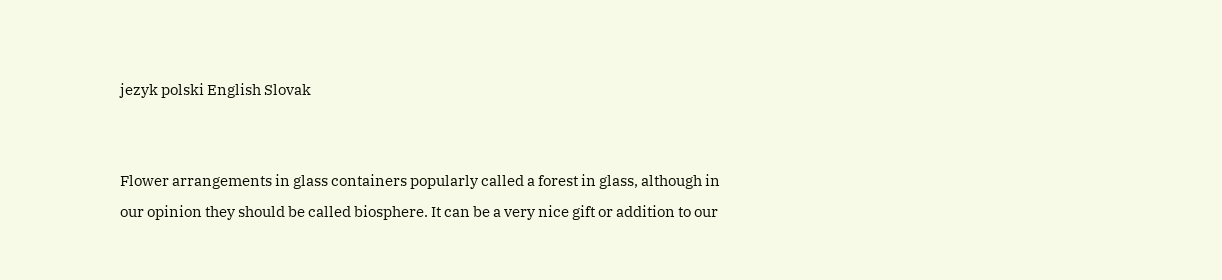jezyk polski English Slovak


Flower arrangements in glass containers popularly called a forest in glass, although in our opinion they should be called biosphere. It can be a very nice gift or addition to our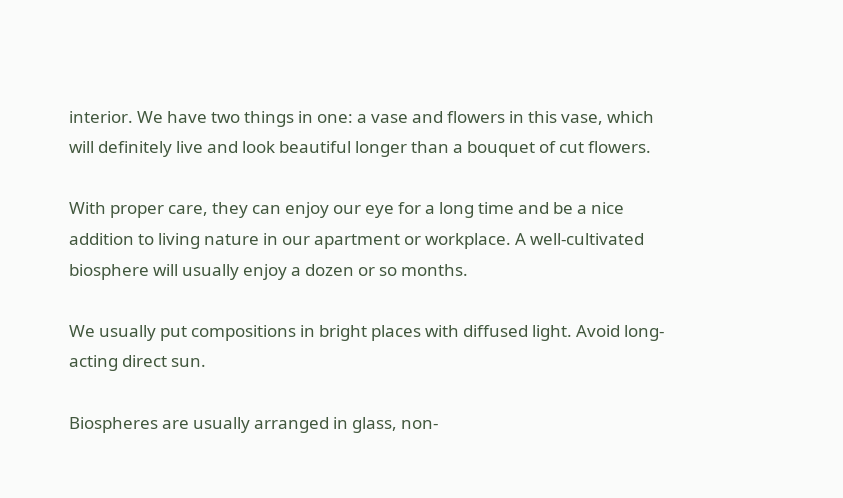interior. We have two things in one: a vase and flowers in this vase, which will definitely live and look beautiful longer than a bouquet of cut flowers.

With proper care, they can enjoy our eye for a long time and be a nice addition to living nature in our apartment or workplace. A well-cultivated biosphere will usually enjoy a dozen or so months.

We usually put compositions in bright places with diffused light. Avoid long-acting direct sun.

Biospheres are usually arranged in glass, non-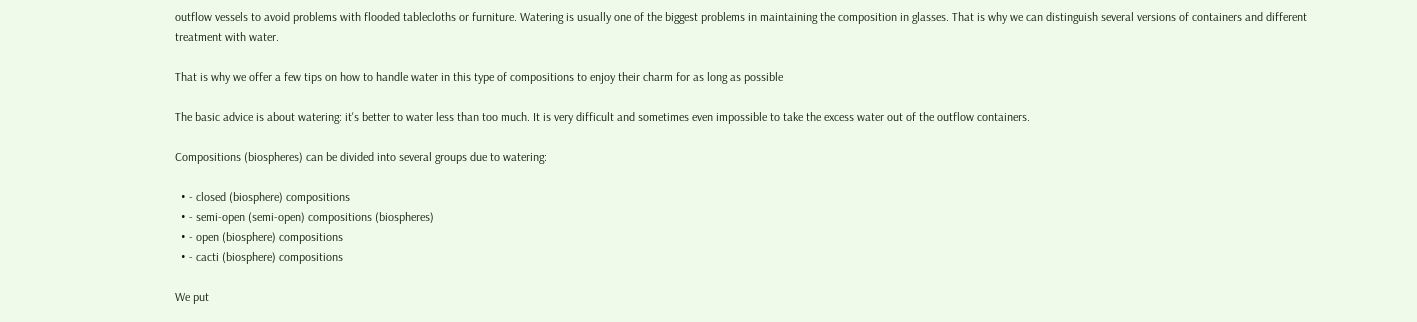outflow vessels to avoid problems with flooded tablecloths or furniture. Watering is usually one of the biggest problems in maintaining the composition in glasses. That is why we can distinguish several versions of containers and different treatment with water.

That is why we offer a few tips on how to handle water in this type of compositions to enjoy their charm for as long as possible

The basic advice is about watering: it's better to water less than too much. It is very difficult and sometimes even impossible to take the excess water out of the outflow containers.

Compositions (biospheres) can be divided into several groups due to watering:

  • - closed (biosphere) compositions
  • - semi-open (semi-open) compositions (biospheres)
  • - open (biosphere) compositions
  • - cacti (biosphere) compositions

We put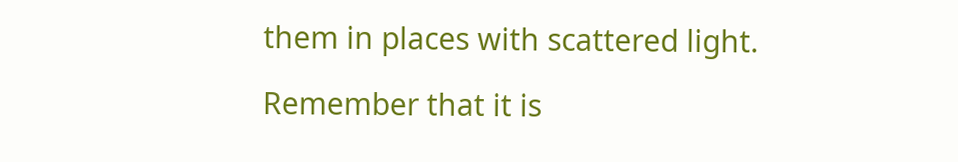them in places with scattered light.

Remember that it is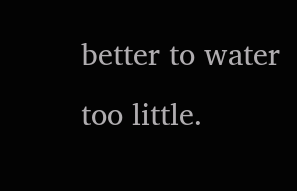better to water too little.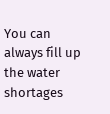You can always fill up the water shortages